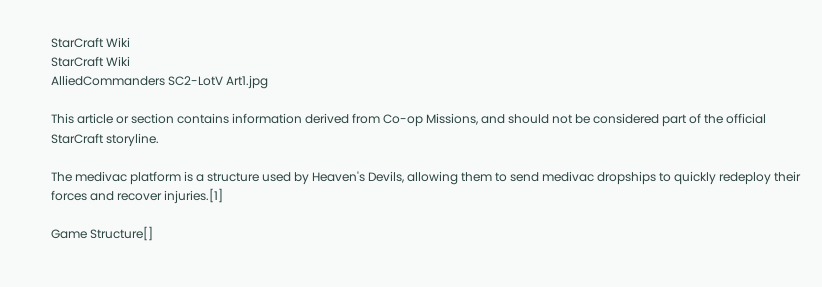StarCraft Wiki
StarCraft Wiki
AlliedCommanders SC2-LotV Art1.jpg

This article or section contains information derived from Co-op Missions, and should not be considered part of the official StarCraft storyline.

The medivac platform is a structure used by Heaven's Devils, allowing them to send medivac dropships to quickly redeploy their forces and recover injuries.[1]

Game Structure[]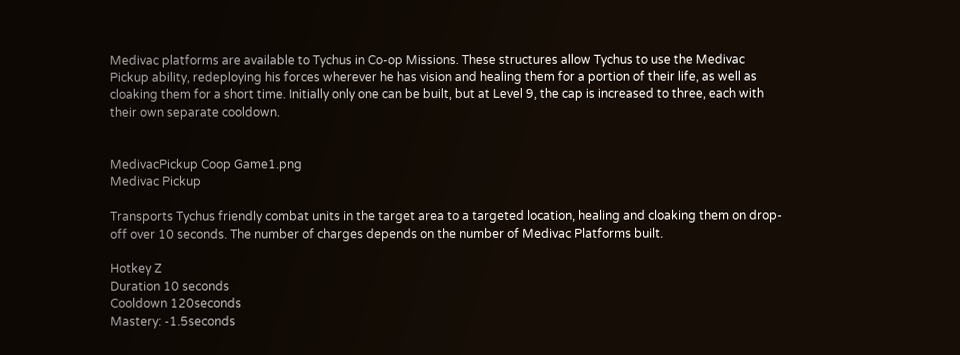Medivac platforms are available to Tychus in Co-op Missions. These structures allow Tychus to use the Medivac Pickup ability, redeploying his forces wherever he has vision and healing them for a portion of their life, as well as cloaking them for a short time. Initially only one can be built, but at Level 9, the cap is increased to three, each with their own separate cooldown.


MedivacPickup Coop Game1.png
Medivac Pickup

Transports Tychus friendly combat units in the target area to a targeted location, healing and cloaking them on drop-off over 10 seconds. The number of charges depends on the number of Medivac Platforms built.

Hotkey Z
Duration 10 seconds
Cooldown 120seconds
Mastery: -1.5seconds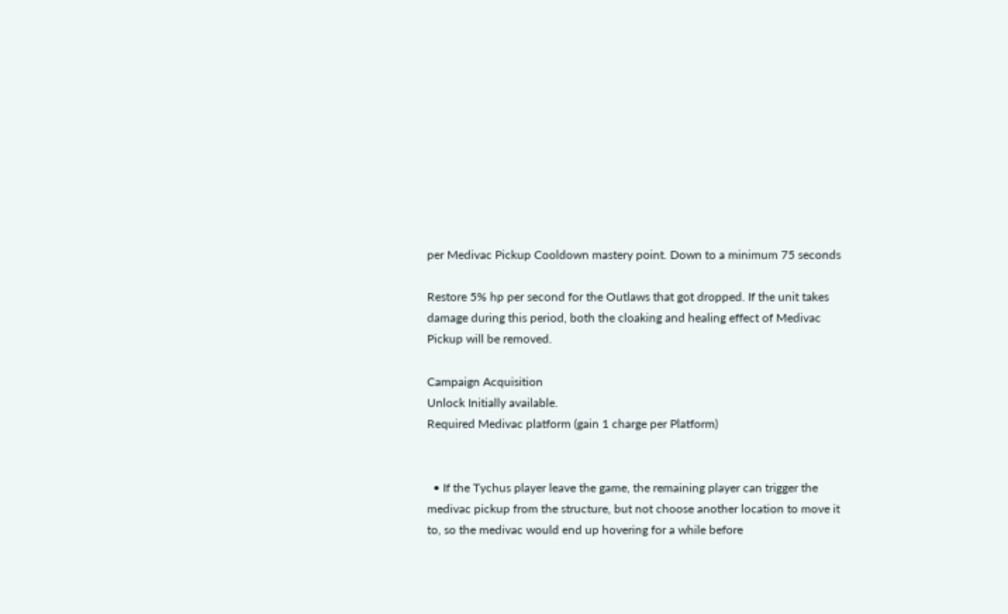per Medivac Pickup Cooldown mastery point. Down to a minimum 75 seconds

Restore 5% hp per second for the Outlaws that got dropped. If the unit takes damage during this period, both the cloaking and healing effect of Medivac Pickup will be removed.

Campaign Acquisition
Unlock Initially available.
Required Medivac platform (gain 1 charge per Platform)


  • If the Tychus player leave the game, the remaining player can trigger the medivac pickup from the structure, but not choose another location to move it to, so the medivac would end up hovering for a while before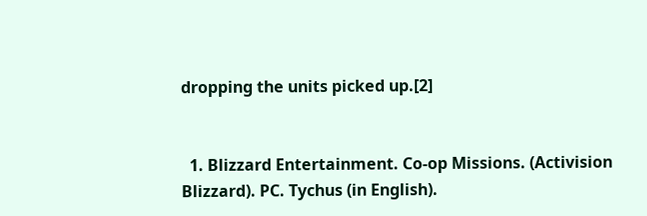dropping the units picked up.[2]


  1. Blizzard Entertainment. Co-op Missions. (Activision Blizzard). PC. Tychus (in English).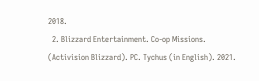2018.
  2. Blizzard Entertainment. Co-op Missions. (Activision Blizzard). PC. Tychus (in English). 2021.